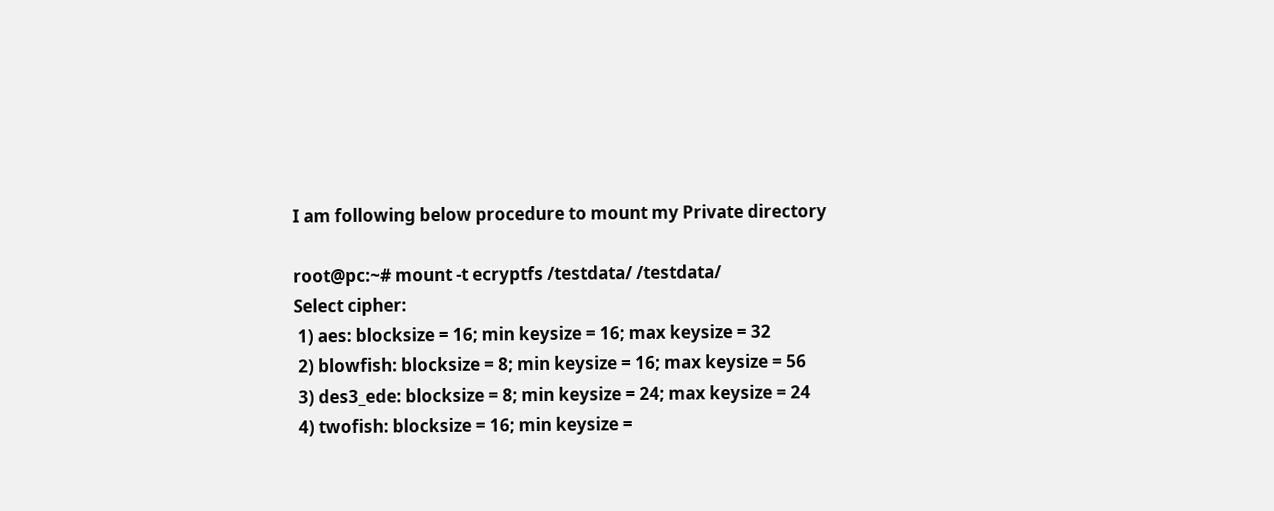I am following below procedure to mount my Private directory

root@pc:~# mount -t ecryptfs /testdata/ /testdata/
Select cipher:
 1) aes: blocksize = 16; min keysize = 16; max keysize = 32
 2) blowfish: blocksize = 8; min keysize = 16; max keysize = 56
 3) des3_ede: blocksize = 8; min keysize = 24; max keysize = 24
 4) twofish: blocksize = 16; min keysize =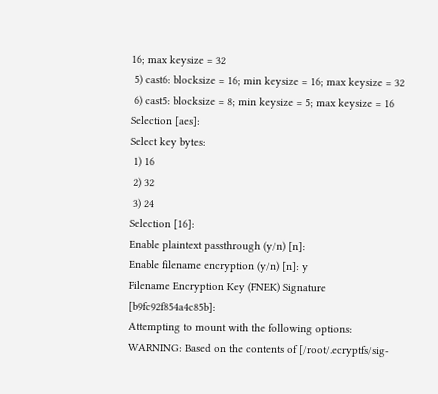16; max keysize = 32
 5) cast6: blocksize = 16; min keysize = 16; max keysize = 32
 6) cast5: blocksize = 8; min keysize = 5; max keysize = 16
Selection [aes]:
Select key bytes:
 1) 16
 2) 32
 3) 24
Selection [16]:
Enable plaintext passthrough (y/n) [n]:
Enable filename encryption (y/n) [n]: y
Filename Encryption Key (FNEK) Signature [b9fc92f854a4c85b]:
Attempting to mount with the following options:
WARNING: Based on the contents of [/root/.ecryptfs/sig-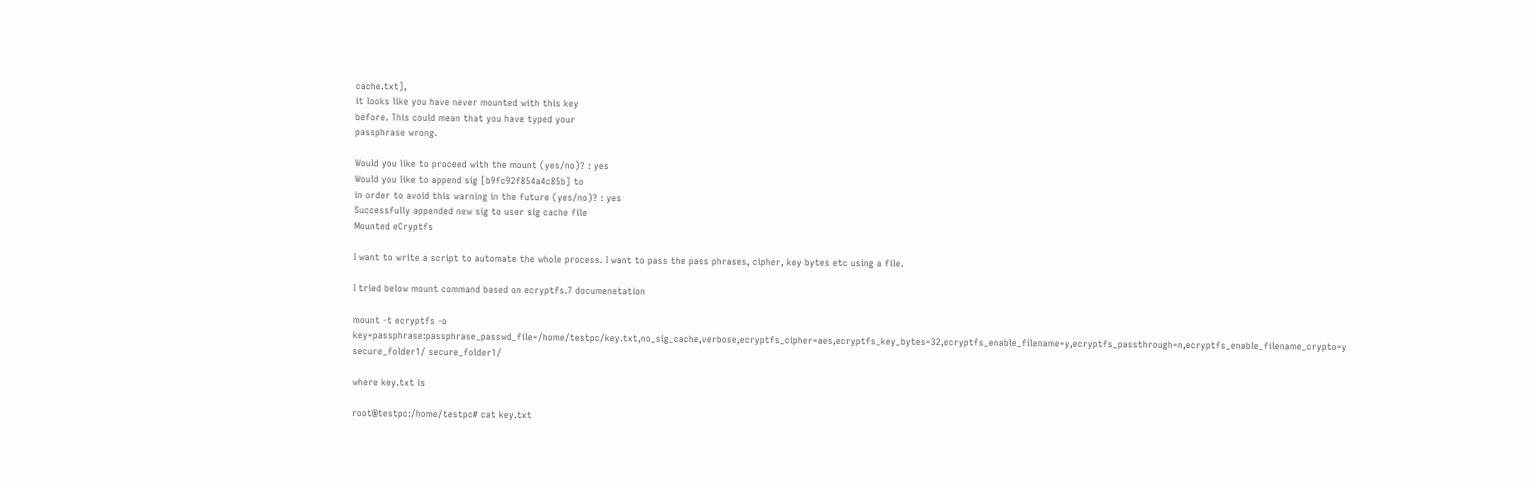cache.txt],
it looks like you have never mounted with this key
before. This could mean that you have typed your
passphrase wrong.

Would you like to proceed with the mount (yes/no)? : yes
Would you like to append sig [b9fc92f854a4c85b] to
in order to avoid this warning in the future (yes/no)? : yes
Successfully appended new sig to user sig cache file
Mounted eCryptfs

I want to write a script to automate the whole process. I want to pass the pass phrases, cipher, key bytes etc using a file.

I tried below mount command based on ecryptfs.7 documenetation

mount -t ecryptfs -o key=passphrase:passphrase_passwd_file=/home/testpc/key.txt,no_sig_cache,verbose,ecryptfs_cipher=aes,ecryptfs_key_bytes=32,ecryptfs_enable_filename=y,ecryptfs_passthrough=n,ecryptfs_enable_filename_crypto=y secure_folder1/ secure_folder1/

where key.txt is

root@testpc:/home/testpc# cat key.txt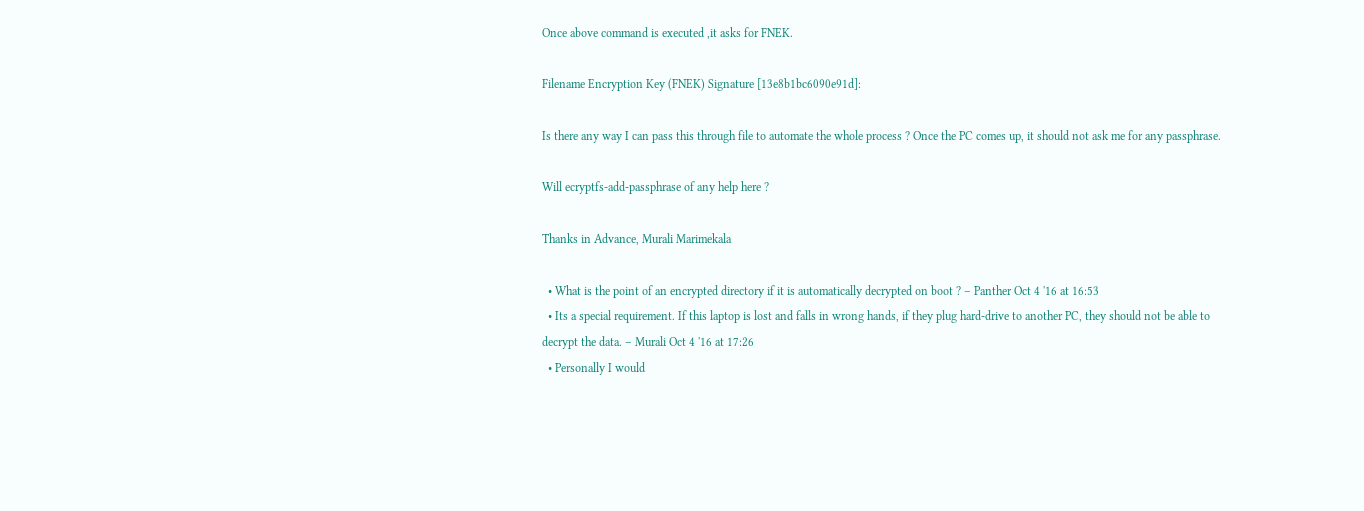Once above command is executed ,it asks for FNEK.

Filename Encryption Key (FNEK) Signature [13e8b1bc6090e91d]:

Is there any way I can pass this through file to automate the whole process ? Once the PC comes up, it should not ask me for any passphrase.

Will ecryptfs-add-passphrase of any help here ?

Thanks in Advance, Murali Marimekala

  • What is the point of an encrypted directory if it is automatically decrypted on boot ? – Panther Oct 4 '16 at 16:53
  • Its a special requirement. If this laptop is lost and falls in wrong hands, if they plug hard-drive to another PC, they should not be able to decrypt the data. – Murali Oct 4 '16 at 17:26
  • Personally I would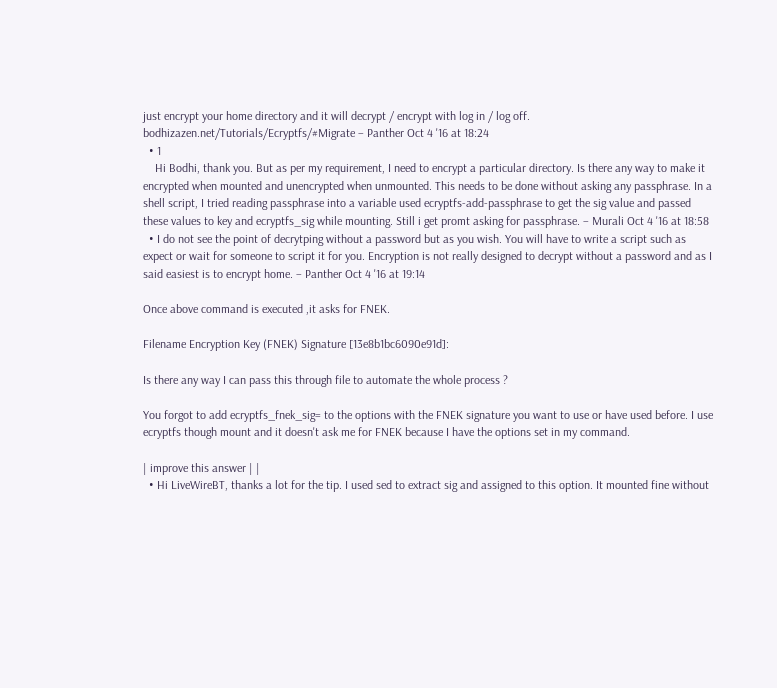just encrypt your home directory and it will decrypt / encrypt with log in / log off. bodhizazen.net/Tutorials/Ecryptfs/#Migrate – Panther Oct 4 '16 at 18:24
  • 1
    Hi Bodhi, thank you. But as per my requirement, I need to encrypt a particular directory. Is there any way to make it encrypted when mounted and unencrypted when unmounted. This needs to be done without asking any passphrase. In a shell script, I tried reading passphrase into a variable used ecryptfs-add-passphrase to get the sig value and passed these values to key and ecryptfs_sig while mounting. Still i get promt asking for passphrase. – Murali Oct 4 '16 at 18:58
  • I do not see the point of decrytping without a password but as you wish. You will have to write a script such as expect or wait for someone to script it for you. Encryption is not really designed to decrypt without a password and as I said easiest is to encrypt home. – Panther Oct 4 '16 at 19:14

Once above command is executed ,it asks for FNEK.

Filename Encryption Key (FNEK) Signature [13e8b1bc6090e91d]:

Is there any way I can pass this through file to automate the whole process ?

You forgot to add ecryptfs_fnek_sig= to the options with the FNEK signature you want to use or have used before. I use ecryptfs though mount and it doesn't ask me for FNEK because I have the options set in my command.

| improve this answer | |
  • Hi LiveWireBT, thanks a lot for the tip. I used sed to extract sig and assigned to this option. It mounted fine without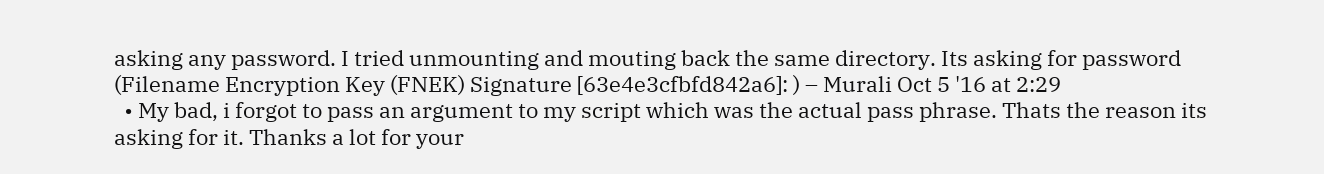asking any password. I tried unmounting and mouting back the same directory. Its asking for password (Filename Encryption Key (FNEK) Signature [63e4e3cfbfd842a6]: ) – Murali Oct 5 '16 at 2:29
  • My bad, i forgot to pass an argument to my script which was the actual pass phrase. Thats the reason its asking for it. Thanks a lot for your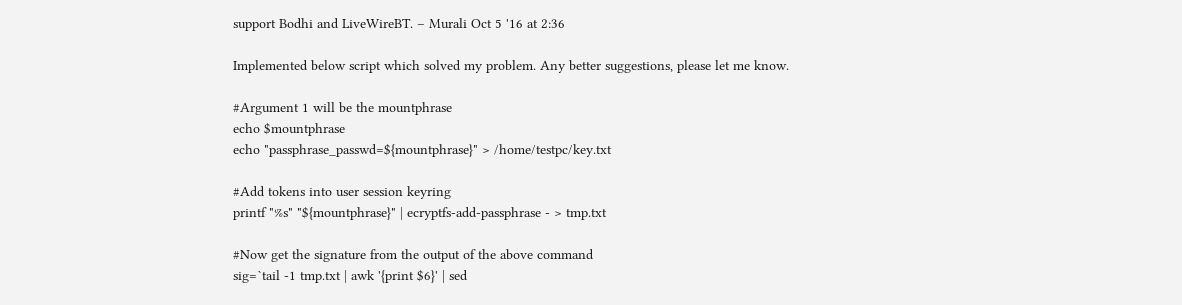support Bodhi and LiveWireBT. – Murali Oct 5 '16 at 2:36

Implemented below script which solved my problem. Any better suggestions, please let me know.

#Argument 1 will be the mountphrase
echo $mountphrase
echo "passphrase_passwd=${mountphrase}" > /home/testpc/key.txt

#Add tokens into user session keyring
printf "%s" "${mountphrase}" | ecryptfs-add-passphrase - > tmp.txt

#Now get the signature from the output of the above command
sig=`tail -1 tmp.txt | awk '{print $6}' | sed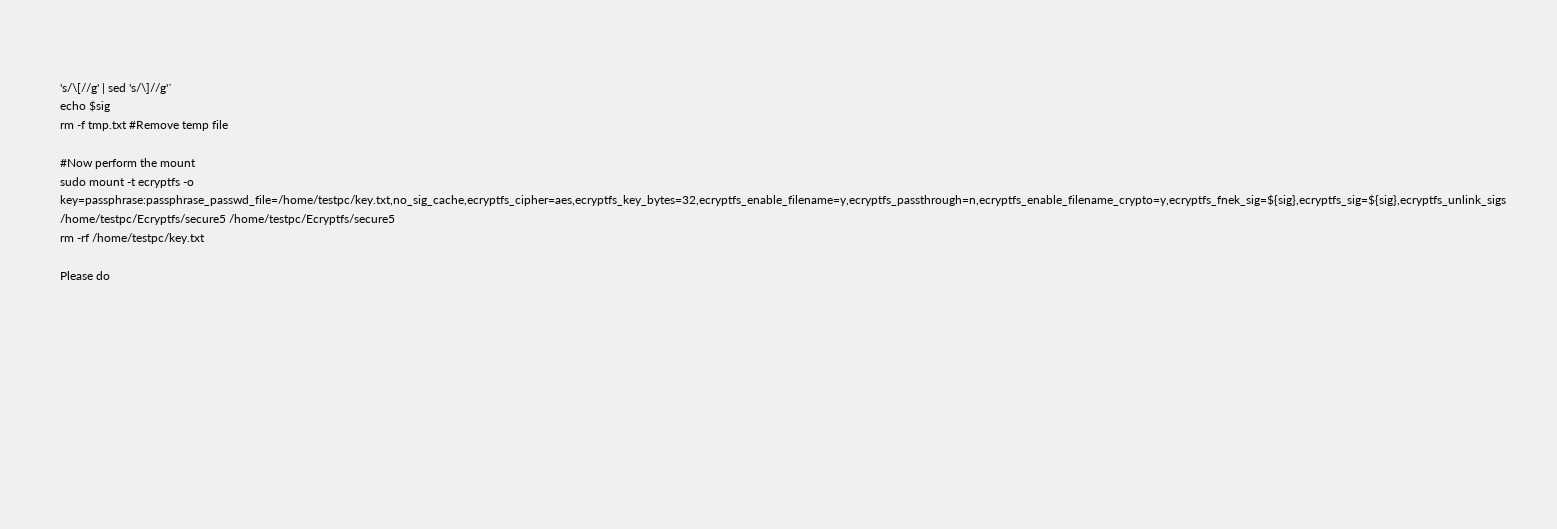's/\[//g' | sed 's/\]//g'`
echo $sig
rm -f tmp.txt #Remove temp file

#Now perform the mount
sudo mount -t ecryptfs -o key=passphrase:passphrase_passwd_file=/home/testpc/key.txt,no_sig_cache,ecryptfs_cipher=aes,ecryptfs_key_bytes=32,ecryptfs_enable_filename=y,ecryptfs_passthrough=n,ecryptfs_enable_filename_crypto=y,ecryptfs_fnek_sig=${sig},ecryptfs_sig=${sig},ecryptfs_unlink_sigs /home/testpc/Ecryptfs/secure5 /home/testpc/Ecryptfs/secure5
rm -rf /home/testpc/key.txt

Please do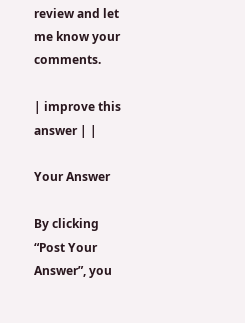review and let me know your comments.

| improve this answer | |

Your Answer

By clicking “Post Your Answer”, you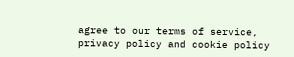agree to our terms of service, privacy policy and cookie policy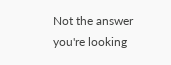Not the answer you're looking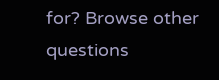for? Browse other questions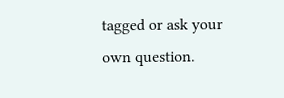tagged or ask your own question.